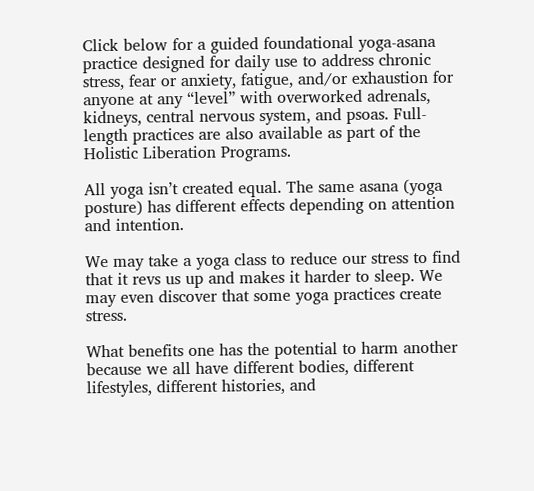Click below for a guided foundational yoga-asana practice designed for daily use to address chronic stress, fear or anxiety, fatigue, and/or exhaustion for anyone at any “level” with overworked adrenals, kidneys, central nervous system, and psoas. Full-length practices are also available as part of the Holistic Liberation Programs.

All yoga isn’t created equal. The same asana (yoga posture) has different effects depending on attention and intention.

We may take a yoga class to reduce our stress to find that it revs us up and makes it harder to sleep. We may even discover that some yoga practices create stress.

What benefits one has the potential to harm another because we all have different bodies, different lifestyles, different histories, and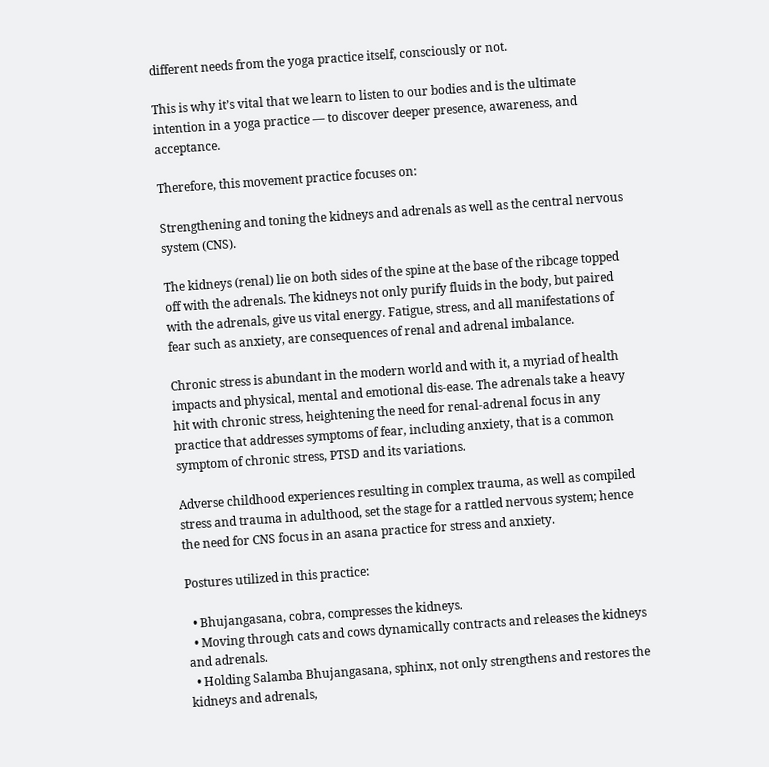different needs from the yoga practice itself, consciously or not.

This is why it’s vital that we learn to listen to our bodies and is the ultimate intention in a yoga practice — to discover deeper presence, awareness, and acceptance.

Therefore, this movement practice focuses on:

Strengthening and toning the kidneys and adrenals as well as the central nervous system (CNS).

The kidneys (renal) lie on both sides of the spine at the base of the ribcage topped off with the adrenals. The kidneys not only purify fluids in the body, but paired with the adrenals, give us vital energy. Fatigue, stress, and all manifestations of fear such as anxiety, are consequences of renal and adrenal imbalance.

Chronic stress is abundant in the modern world and with it, a myriad of health impacts and physical, mental and emotional dis-ease. The adrenals take a heavy hit with chronic stress, heightening the need for renal-adrenal focus in any practice that addresses symptoms of fear, including anxiety, that is a common symptom of chronic stress, PTSD and its variations.

Adverse childhood experiences resulting in complex trauma, as well as compiled stress and trauma in adulthood, set the stage for a rattled nervous system; hence the need for CNS focus in an asana practice for stress and anxiety.

Postures utilized in this practice:

  • Bhujangasana, cobra, compresses the kidneys.
  • Moving through cats and cows dynamically contracts and releases the kidneys and adrenals.
  • Holding Salamba Bhujangasana, sphinx, not only strengthens and restores the kidneys and adrenals,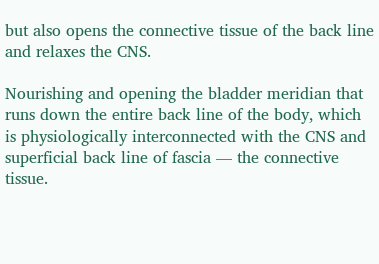but also opens the connective tissue of the back line and relaxes the CNS.

Nourishing and opening the bladder meridian that runs down the entire back line of the body, which is physiologically interconnected with the CNS and superficial back line of fascia — the connective tissue.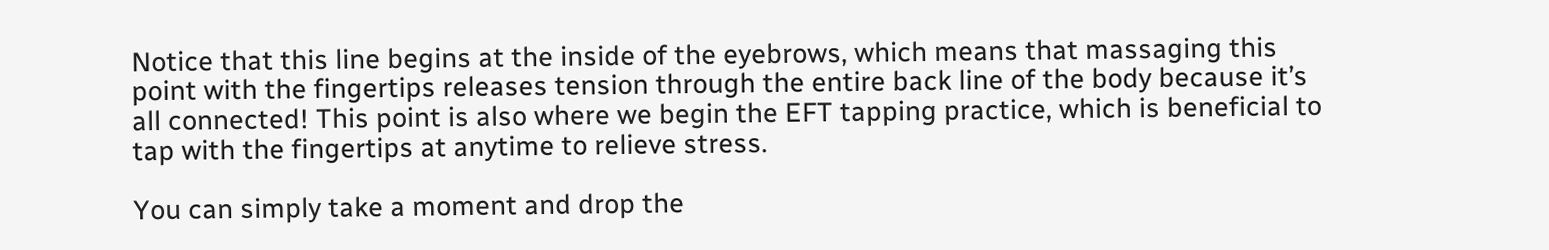Notice that this line begins at the inside of the eyebrows, which means that massaging this point with the fingertips releases tension through the entire back line of the body because it’s all connected! This point is also where we begin the EFT tapping practice, which is beneficial to tap with the fingertips at anytime to relieve stress.

You can simply take a moment and drop the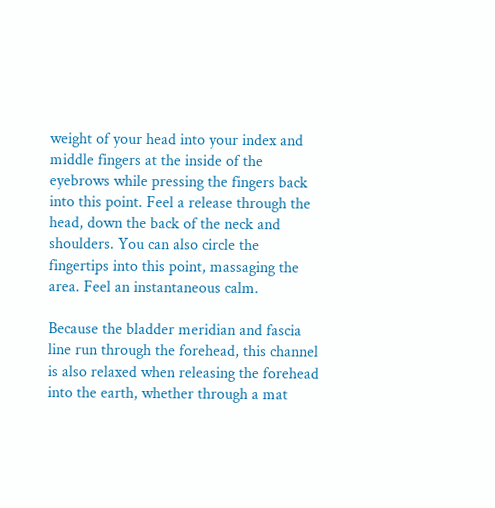weight of your head into your index and middle fingers at the inside of the eyebrows while pressing the fingers back into this point. Feel a release through the head, down the back of the neck and shoulders. You can also circle the fingertips into this point, massaging the area. Feel an instantaneous calm.

Because the bladder meridian and fascia line run through the forehead, this channel is also relaxed when releasing the forehead into the earth, whether through a mat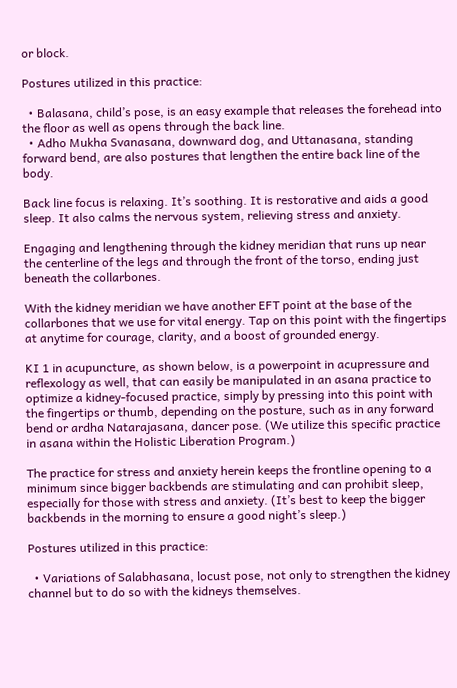or block.

Postures utilized in this practice:

  • Balasana, child’s pose, is an easy example that releases the forehead into the floor as well as opens through the back line.
  • Adho Mukha Svanasana, downward dog, and Uttanasana, standing forward bend, are also postures that lengthen the entire back line of the body.

Back line focus is relaxing. It’s soothing. It is restorative and aids a good sleep. It also calms the nervous system, relieving stress and anxiety.

Engaging and lengthening through the kidney meridian that runs up near the centerline of the legs and through the front of the torso, ending just beneath the collarbones.

With the kidney meridian we have another EFT point at the base of the collarbones that we use for vital energy. Tap on this point with the fingertips at anytime for courage, clarity, and a boost of grounded energy.

KI 1 in acupuncture, as shown below, is a powerpoint in acupressure and reflexology as well, that can easily be manipulated in an asana practice to optimize a kidney-focused practice, simply by pressing into this point with the fingertips or thumb, depending on the posture, such as in any forward bend or ardha Natarajasana, dancer pose. (We utilize this specific practice in asana within the Holistic Liberation Program.)

The practice for stress and anxiety herein keeps the frontline opening to a minimum since bigger backbends are stimulating and can prohibit sleep, especially for those with stress and anxiety. (It’s best to keep the bigger backbends in the morning to ensure a good night’s sleep.)

Postures utilized in this practice:

  • Variations of Salabhasana, locust pose, not only to strengthen the kidney channel but to do so with the kidneys themselves.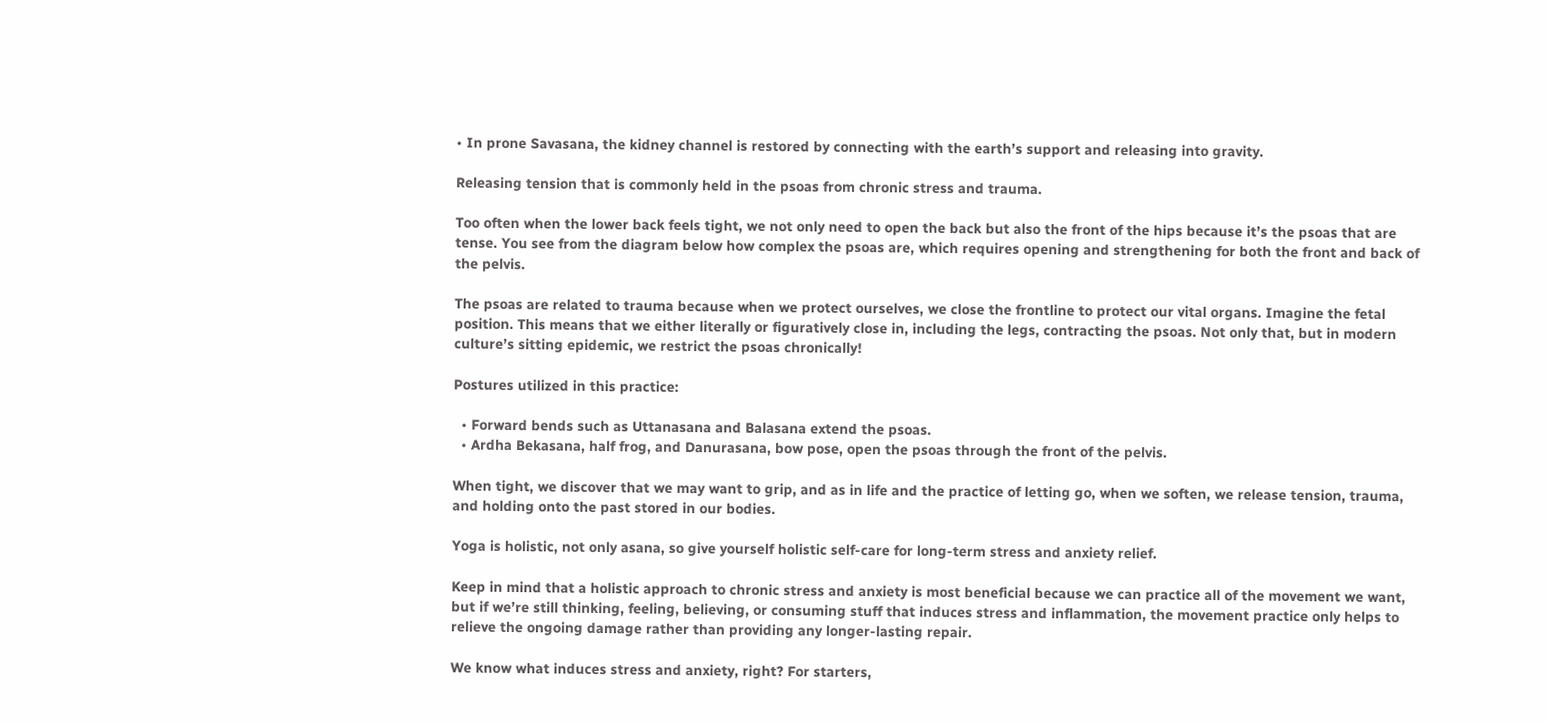• In prone Savasana, the kidney channel is restored by connecting with the earth’s support and releasing into gravity.

Releasing tension that is commonly held in the psoas from chronic stress and trauma.

Too often when the lower back feels tight, we not only need to open the back but also the front of the hips because it’s the psoas that are tense. You see from the diagram below how complex the psoas are, which requires opening and strengthening for both the front and back of the pelvis.

The psoas are related to trauma because when we protect ourselves, we close the frontline to protect our vital organs. Imagine the fetal position. This means that we either literally or figuratively close in, including the legs, contracting the psoas. Not only that, but in modern culture’s sitting epidemic, we restrict the psoas chronically!

Postures utilized in this practice:

  • Forward bends such as Uttanasana and Balasana extend the psoas.
  • Ardha Bekasana, half frog, and Danurasana, bow pose, open the psoas through the front of the pelvis.

When tight, we discover that we may want to grip, and as in life and the practice of letting go, when we soften, we release tension, trauma, and holding onto the past stored in our bodies.

Yoga is holistic, not only asana, so give yourself holistic self-care for long-term stress and anxiety relief.

Keep in mind that a holistic approach to chronic stress and anxiety is most beneficial because we can practice all of the movement we want, but if we’re still thinking, feeling, believing, or consuming stuff that induces stress and inflammation, the movement practice only helps to relieve the ongoing damage rather than providing any longer-lasting repair.

We know what induces stress and anxiety, right? For starters,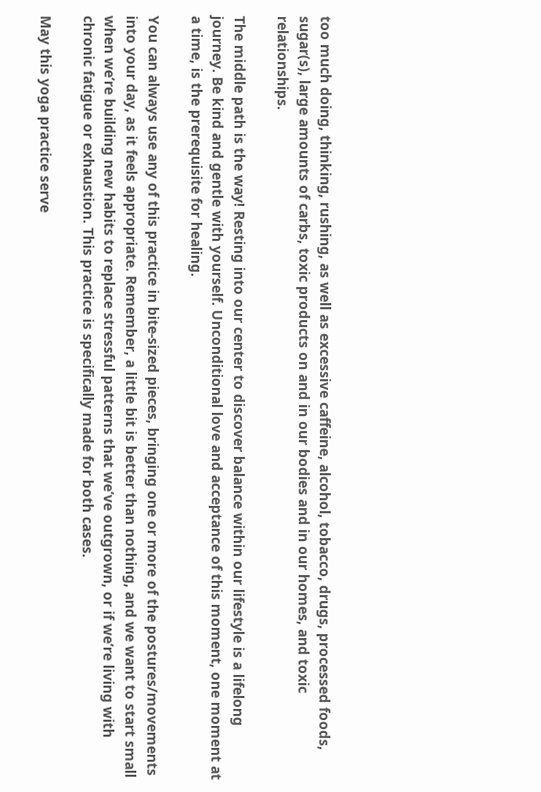too much doing, thinking, rushing, as well as excessive caffeine, alcohol, tobacco, drugs, processed foods, sugar(s), large amounts of carbs, toxic products on and in our bodies and in our homes, and toxic relationships.

The middle path is the way! Resting into our center to discover balance within our lifestyle is a lifelong journey. Be kind and gentle with yourself. Unconditional love and acceptance of this moment, one moment at a time, is the prerequisite for healing.

You can always use any of this practice in bite-sized pieces, bringing one or more of the postures/movements into your day, as it feels appropriate. Remember, a little bit is better than nothing, and we want to start small when we’re building new habits to replace stressful patterns that we’ve outgrown, or if we’re living with chronic fatigue or exhaustion. This practice is specifically made for both cases.

May this yoga practice serve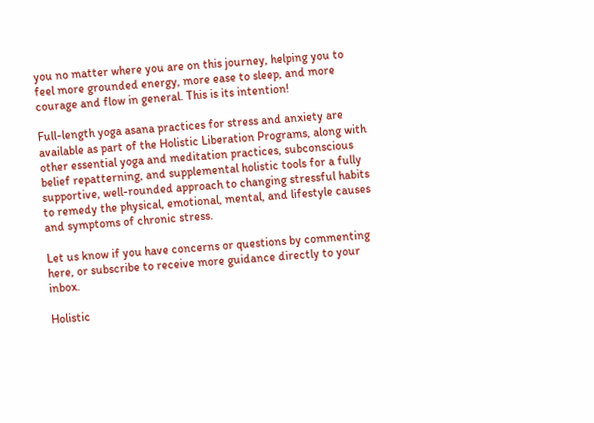you no matter where you are on this journey, helping you to feel more grounded energy, more ease to sleep, and more courage and flow in general. This is its intention!

Full-length yoga asana practices for stress and anxiety are available as part of the Holistic Liberation Programs, along with other essential yoga and meditation practices, subconscious belief repatterning, and supplemental holistic tools for a fully supportive, well-rounded approach to changing stressful habits to remedy the physical, emotional, mental, and lifestyle causes and symptoms of chronic stress.

Let us know if you have concerns or questions by commenting here, or subscribe to receive more guidance directly to your inbox.

Holistic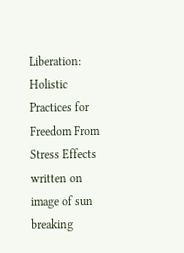Liberation: Holistic Practices for Freedom From Stress Effects written on image of sun breaking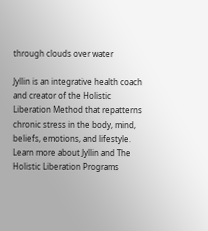through clouds over water

Jyllin is an integrative health coach and creator of the Holistic Liberation Method that repatterns chronic stress in the body, mind, beliefs, emotions, and lifestyle. Learn more about Jyllin and The Holistic Liberation Programs